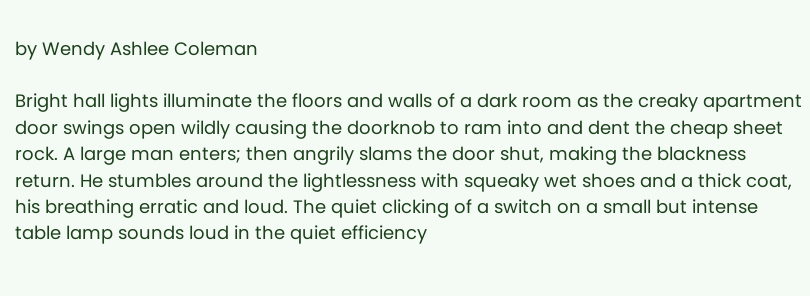by Wendy Ashlee Coleman

Bright hall lights illuminate the floors and walls of a dark room as the creaky apartment door swings open wildly causing the doorknob to ram into and dent the cheap sheet rock. A large man enters; then angrily slams the door shut, making the blackness return. He stumbles around the lightlessness with squeaky wet shoes and a thick coat, his breathing erratic and loud. The quiet clicking of a switch on a small but intense table lamp sounds loud in the quiet efficiency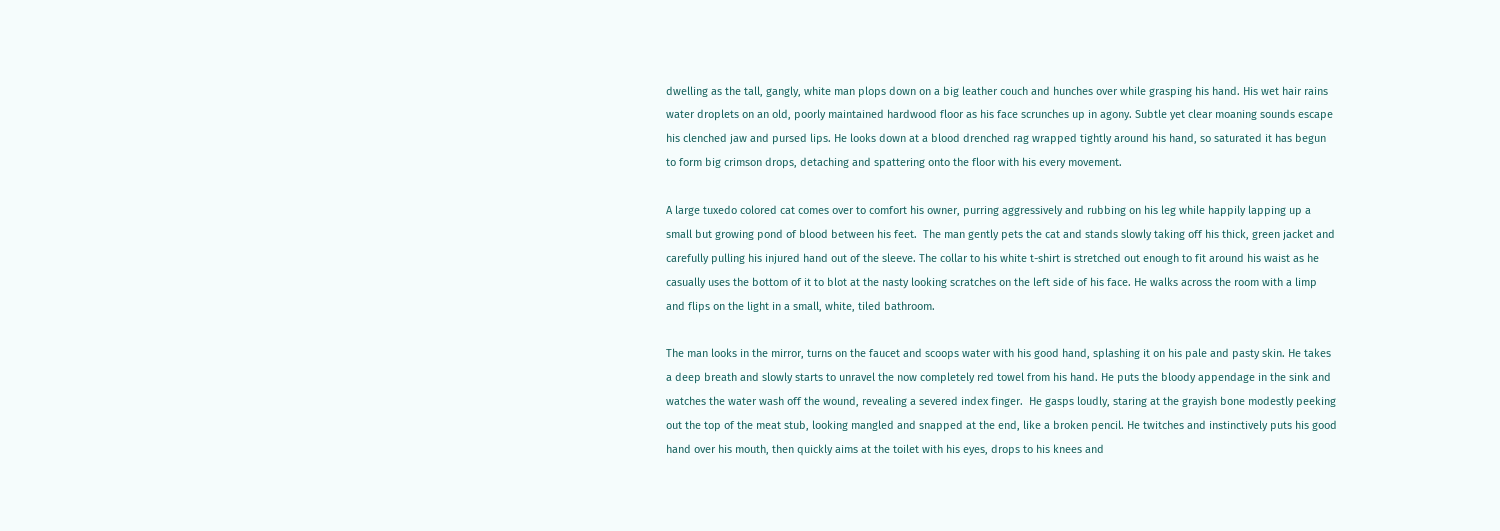dwelling as the tall, gangly, white man plops down on a big leather couch and hunches over while grasping his hand. His wet hair rains water droplets on an old, poorly maintained hardwood floor as his face scrunches up in agony. Subtle yet clear moaning sounds escape his clenched jaw and pursed lips. He looks down at a blood drenched rag wrapped tightly around his hand, so saturated it has begun to form big crimson drops, detaching and spattering onto the floor with his every movement.

A large tuxedo colored cat comes over to comfort his owner, purring aggressively and rubbing on his leg while happily lapping up a small but growing pond of blood between his feet.  The man gently pets the cat and stands slowly taking off his thick, green jacket and carefully pulling his injured hand out of the sleeve. The collar to his white t-shirt is stretched out enough to fit around his waist as he casually uses the bottom of it to blot at the nasty looking scratches on the left side of his face. He walks across the room with a limp and flips on the light in a small, white, tiled bathroom.

The man looks in the mirror, turns on the faucet and scoops water with his good hand, splashing it on his pale and pasty skin. He takes a deep breath and slowly starts to unravel the now completely red towel from his hand. He puts the bloody appendage in the sink and watches the water wash off the wound, revealing a severed index finger.  He gasps loudly, staring at the grayish bone modestly peeking out the top of the meat stub, looking mangled and snapped at the end, like a broken pencil. He twitches and instinctively puts his good hand over his mouth, then quickly aims at the toilet with his eyes, drops to his knees and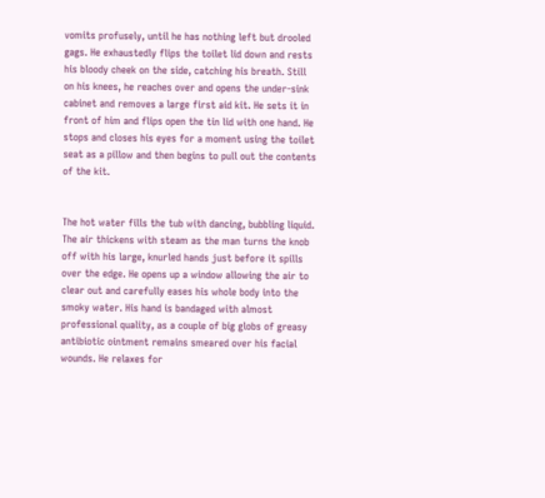vomits profusely, until he has nothing left but drooled gags. He exhaustedly flips the toilet lid down and rests his bloody cheek on the side, catching his breath. Still on his knees, he reaches over and opens the under-sink cabinet and removes a large first aid kit. He sets it in front of him and flips open the tin lid with one hand. He stops and closes his eyes for a moment using the toilet seat as a pillow and then begins to pull out the contents of the kit.


The hot water fills the tub with dancing, bubbling liquid. The air thickens with steam as the man turns the knob off with his large, knurled hands just before it spills over the edge. He opens up a window allowing the air to clear out and carefully eases his whole body into the smoky water. His hand is bandaged with almost professional quality, as a couple of big globs of greasy antibiotic ointment remains smeared over his facial wounds. He relaxes for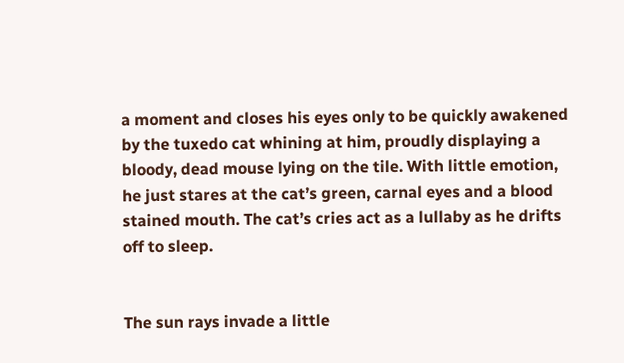a moment and closes his eyes only to be quickly awakened by the tuxedo cat whining at him, proudly displaying a bloody, dead mouse lying on the tile. With little emotion, he just stares at the cat’s green, carnal eyes and a blood stained mouth. The cat’s cries act as a lullaby as he drifts off to sleep.


The sun rays invade a little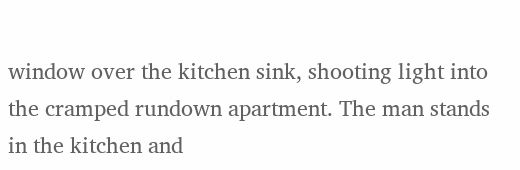window over the kitchen sink, shooting light into the cramped rundown apartment. The man stands in the kitchen and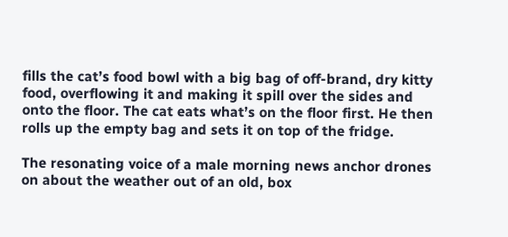fills the cat’s food bowl with a big bag of off-brand, dry kitty food, overflowing it and making it spill over the sides and onto the floor. The cat eats what’s on the floor first. He then rolls up the empty bag and sets it on top of the fridge.

The resonating voice of a male morning news anchor drones on about the weather out of an old, box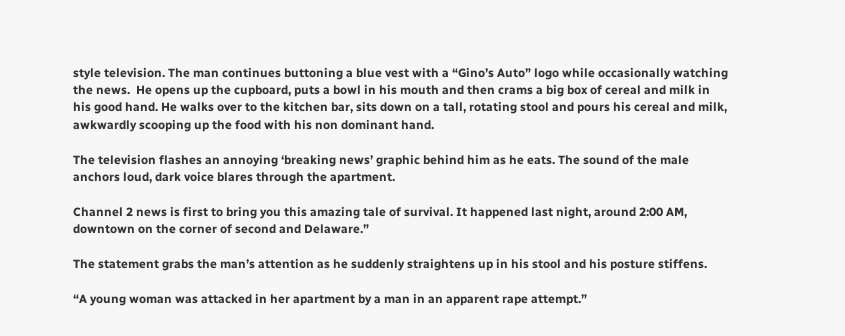style television. The man continues buttoning a blue vest with a “Gino’s Auto” logo while occasionally watching the news.  He opens up the cupboard, puts a bowl in his mouth and then crams a big box of cereal and milk in his good hand. He walks over to the kitchen bar, sits down on a tall, rotating stool and pours his cereal and milk, awkwardly scooping up the food with his non dominant hand.

The television flashes an annoying ‘breaking news’ graphic behind him as he eats. The sound of the male anchors loud, dark voice blares through the apartment.

Channel 2 news is first to bring you this amazing tale of survival. It happened last night, around 2:00 AM, downtown on the corner of second and Delaware.”

The statement grabs the man’s attention as he suddenly straightens up in his stool and his posture stiffens.

“A young woman was attacked in her apartment by a man in an apparent rape attempt.”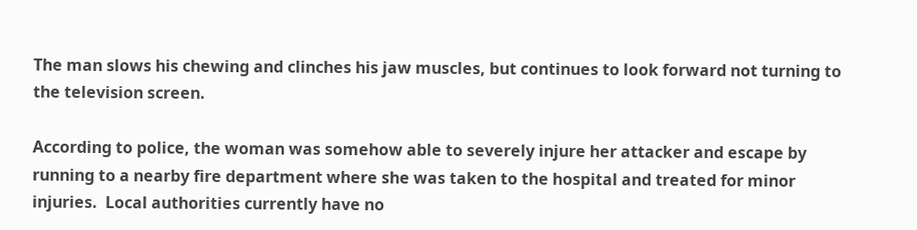The man slows his chewing and clinches his jaw muscles, but continues to look forward not turning to the television screen.

According to police, the woman was somehow able to severely injure her attacker and escape by running to a nearby fire department where she was taken to the hospital and treated for minor injuries.  Local authorities currently have no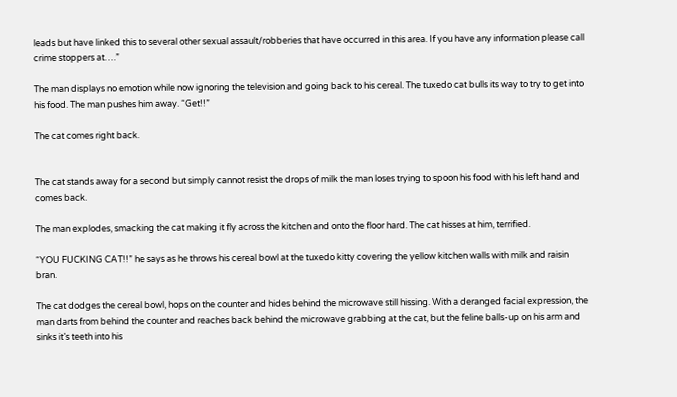leads but have linked this to several other sexual assault/robberies that have occurred in this area. If you have any information please call crime stoppers at….”

The man displays no emotion while now ignoring the television and going back to his cereal. The tuxedo cat bulls its way to try to get into his food. The man pushes him away. “Get!!”

The cat comes right back.


The cat stands away for a second but simply cannot resist the drops of milk the man loses trying to spoon his food with his left hand and comes back.

The man explodes, smacking the cat making it fly across the kitchen and onto the floor hard. The cat hisses at him, terrified.

“YOU FUCKING CAT!!” he says as he throws his cereal bowl at the tuxedo kitty covering the yellow kitchen walls with milk and raisin bran.

The cat dodges the cereal bowl, hops on the counter and hides behind the microwave still hissing. With a deranged facial expression, the man darts from behind the counter and reaches back behind the microwave grabbing at the cat, but the feline balls-up on his arm and sinks it’s teeth into his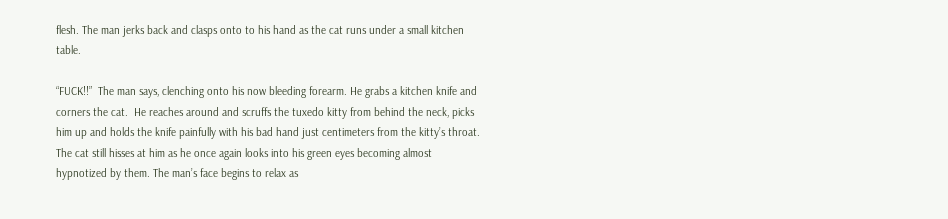flesh. The man jerks back and clasps onto to his hand as the cat runs under a small kitchen table.

“FUCK!!”  The man says, clenching onto his now bleeding forearm. He grabs a kitchen knife and corners the cat.  He reaches around and scruffs the tuxedo kitty from behind the neck, picks him up and holds the knife painfully with his bad hand just centimeters from the kitty’s throat. The cat still hisses at him as he once again looks into his green eyes becoming almost hypnotized by them. The man’s face begins to relax as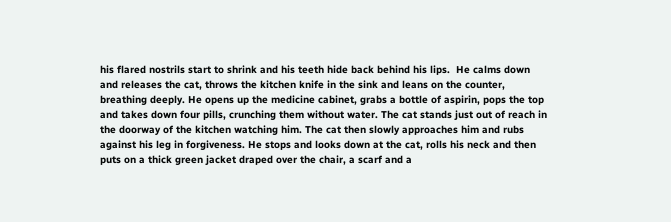his flared nostrils start to shrink and his teeth hide back behind his lips.  He calms down and releases the cat, throws the kitchen knife in the sink and leans on the counter, breathing deeply. He opens up the medicine cabinet, grabs a bottle of aspirin, pops the top and takes down four pills, crunching them without water. The cat stands just out of reach in the doorway of the kitchen watching him. The cat then slowly approaches him and rubs against his leg in forgiveness. He stops and looks down at the cat, rolls his neck and then puts on a thick green jacket draped over the chair, a scarf and a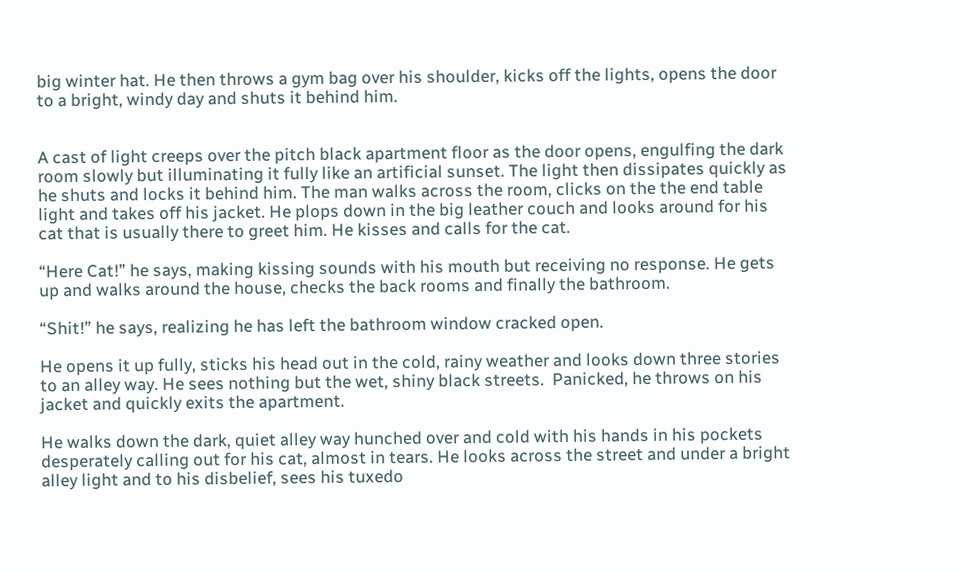big winter hat. He then throws a gym bag over his shoulder, kicks off the lights, opens the door to a bright, windy day and shuts it behind him.


A cast of light creeps over the pitch black apartment floor as the door opens, engulfing the dark room slowly but illuminating it fully like an artificial sunset. The light then dissipates quickly as he shuts and locks it behind him. The man walks across the room, clicks on the the end table light and takes off his jacket. He plops down in the big leather couch and looks around for his cat that is usually there to greet him. He kisses and calls for the cat.

“Here Cat!” he says, making kissing sounds with his mouth but receiving no response. He gets up and walks around the house, checks the back rooms and finally the bathroom.

“Shit!” he says, realizing he has left the bathroom window cracked open.

He opens it up fully, sticks his head out in the cold, rainy weather and looks down three stories to an alley way. He sees nothing but the wet, shiny black streets.  Panicked, he throws on his jacket and quickly exits the apartment.

He walks down the dark, quiet alley way hunched over and cold with his hands in his pockets desperately calling out for his cat, almost in tears. He looks across the street and under a bright alley light and to his disbelief, sees his tuxedo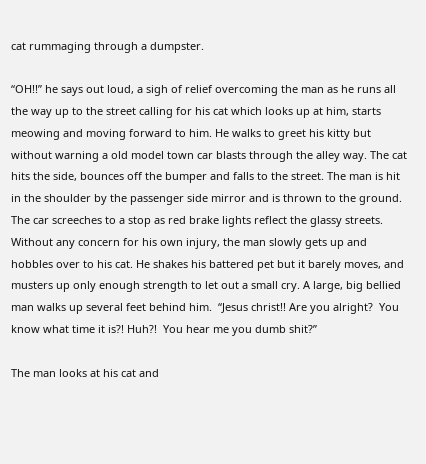cat rummaging through a dumpster.

“OH!!” he says out loud, a sigh of relief overcoming the man as he runs all the way up to the street calling for his cat which looks up at him, starts meowing and moving forward to him. He walks to greet his kitty but without warning a old model town car blasts through the alley way. The cat hits the side, bounces off the bumper and falls to the street. The man is hit in the shoulder by the passenger side mirror and is thrown to the ground. The car screeches to a stop as red brake lights reflect the glassy streets. Without any concern for his own injury, the man slowly gets up and hobbles over to his cat. He shakes his battered pet but it barely moves, and musters up only enough strength to let out a small cry. A large, big bellied man walks up several feet behind him.  “Jesus christ!! Are you alright?  You know what time it is?! Huh?!  You hear me you dumb shit?”

The man looks at his cat and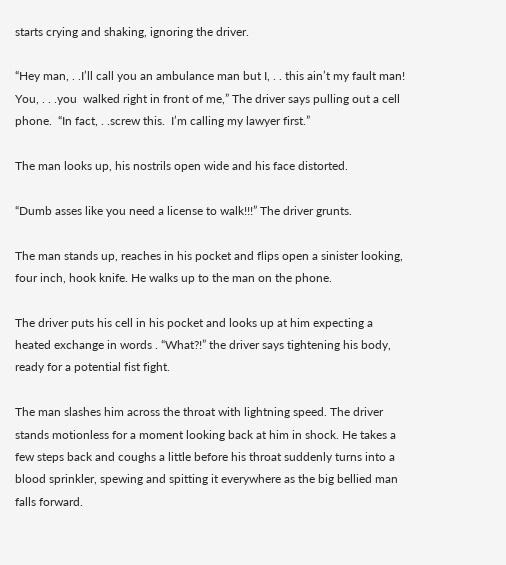starts crying and shaking, ignoring the driver.

“Hey man, . .I’ll call you an ambulance man but I, . . this ain’t my fault man!  You, . . .you  walked right in front of me,” The driver says pulling out a cell phone.  “In fact, . .screw this.  I’m calling my lawyer first.”

The man looks up, his nostrils open wide and his face distorted.

“Dumb asses like you need a license to walk!!!” The driver grunts.

The man stands up, reaches in his pocket and flips open a sinister looking, four inch, hook knife. He walks up to the man on the phone.

The driver puts his cell in his pocket and looks up at him expecting a heated exchange in words . “What?!” the driver says tightening his body, ready for a potential fist fight.

The man slashes him across the throat with lightning speed. The driver stands motionless for a moment looking back at him in shock. He takes a few steps back and coughs a little before his throat suddenly turns into a blood sprinkler, spewing and spitting it everywhere as the big bellied man falls forward.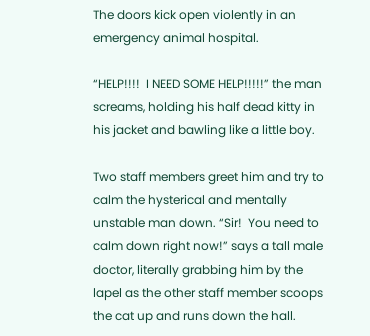The doors kick open violently in an emergency animal hospital.

“HELP!!!!  I NEED SOME HELP!!!!!” the man screams, holding his half dead kitty in his jacket and bawling like a little boy.

Two staff members greet him and try to calm the hysterical and mentally unstable man down. “Sir!  You need to calm down right now!” says a tall male doctor, literally grabbing him by the lapel as the other staff member scoops the cat up and runs down the hall.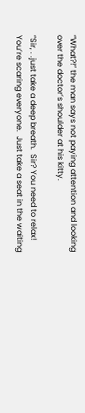“What?!” the man says not paying attention and looking over the doctor’s shoulder at his kitty.

“Sir, . .just take a deep breath.  Sir? You need to relax!  You’re scaring everyone.  Just take a seat in the waiting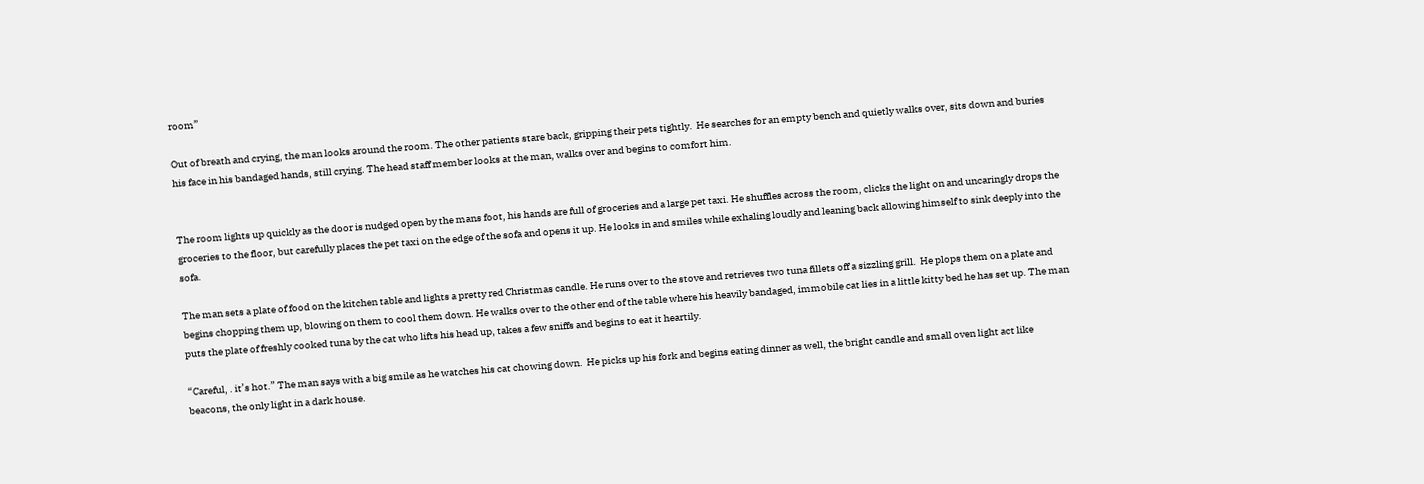room”

Out of breath and crying, the man looks around the room. The other patients stare back, gripping their pets tightly.  He searches for an empty bench and quietly walks over, sits down and buries his face in his bandaged hands, still crying. The head staff member looks at the man, walks over and begins to comfort him.


The room lights up quickly as the door is nudged open by the mans foot, his hands are full of groceries and a large pet taxi. He shuffles across the room, clicks the light on and uncaringly drops the groceries to the floor, but carefully places the pet taxi on the edge of the sofa and opens it up. He looks in and smiles while exhaling loudly and leaning back allowing himself to sink deeply into the sofa.

The man sets a plate of food on the kitchen table and lights a pretty red Christmas candle. He runs over to the stove and retrieves two tuna fillets off a sizzling grill.  He plops them on a plate and begins chopping them up, blowing on them to cool them down. He walks over to the other end of the table where his heavily bandaged, immobile cat lies in a little kitty bed he has set up. The man puts the plate of freshly cooked tuna by the cat who lifts his head up, takes a few sniffs and begins to eat it heartily.

“Careful, . it’s hot.” The man says with a big smile as he watches his cat chowing down.  He picks up his fork and begins eating dinner as well, the bright candle and small oven light act like beacons, the only light in a dark house.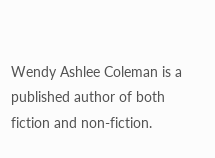Wendy Ashlee Coleman is a published author of both fiction and non-fiction.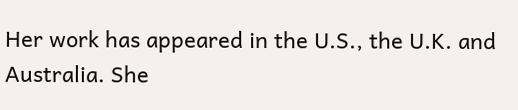Her work has appeared in the U.S., the U.K. and Australia. She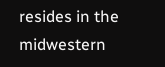resides in the midwestern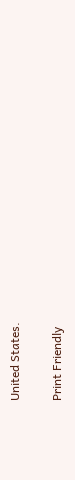United States.

Print Friendly